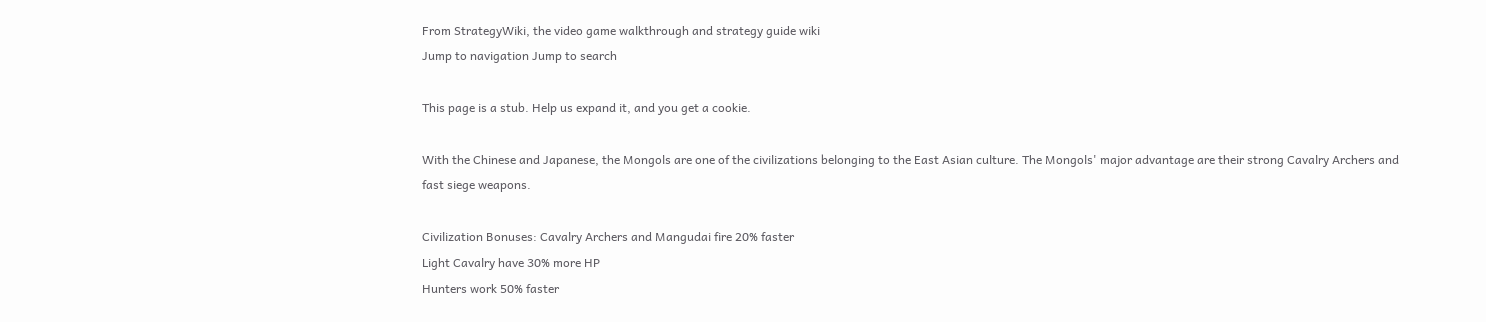From StrategyWiki, the video game walkthrough and strategy guide wiki
Jump to navigation Jump to search

This page is a stub. Help us expand it, and you get a cookie.

With the Chinese and Japanese, the Mongols are one of the civilizations belonging to the East Asian culture. The Mongols' major advantage are their strong Cavalry Archers and fast siege weapons.

Civilization Bonuses: Cavalry Archers and Mangudai fire 20% faster
Light Cavalry have 30% more HP
Hunters work 50% faster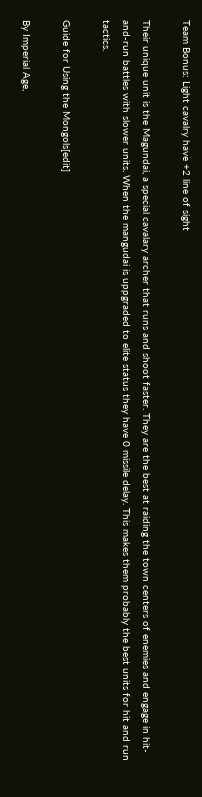Team Bonus: Light cavalry have +2 line of sight

Their unique unit is the Magundai, a special cavalary archer that runs and shoot faster. They are the best at raiding the town centers of enemies and engage in hit-and-run battles with slower units. When the mangudai is uppgraded to elite status they have 0 missile delay. This makes them probably the best units for hit and run tactics.

Guide for Using the Mongols[edit]

By Imperial Age,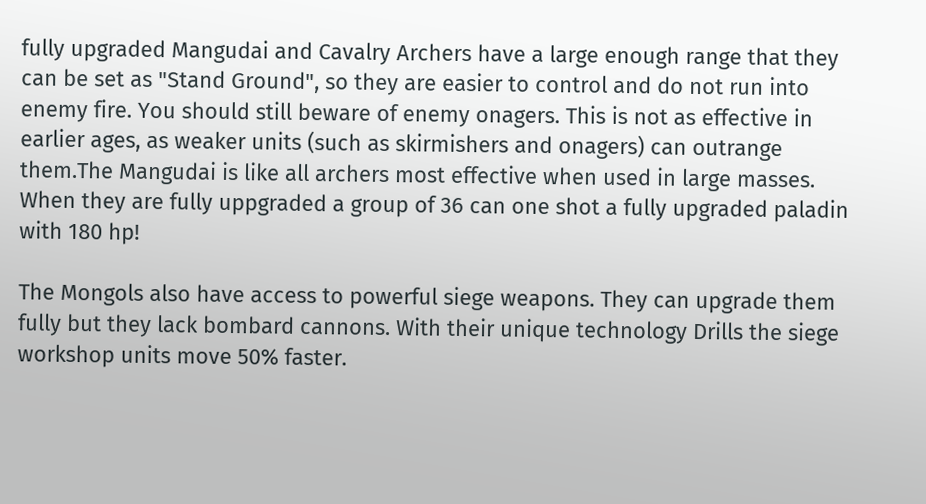fully upgraded Mangudai and Cavalry Archers have a large enough range that they can be set as "Stand Ground", so they are easier to control and do not run into enemy fire. You should still beware of enemy onagers. This is not as effective in earlier ages, as weaker units (such as skirmishers and onagers) can outrange them.The Mangudai is like all archers most effective when used in large masses. When they are fully uppgraded a group of 36 can one shot a fully upgraded paladin with 180 hp!

The Mongols also have access to powerful siege weapons. They can upgrade them fully but they lack bombard cannons. With their unique technology Drills the siege workshop units move 50% faster.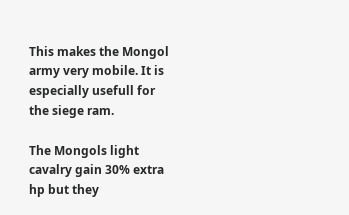This makes the Mongol army very mobile. It is especially usefull for the siege ram.

The Mongols light cavalry gain 30% extra hp but they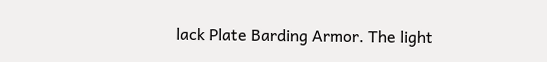lack Plate Barding Armor. The light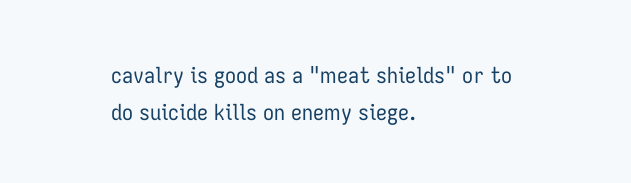cavalry is good as a "meat shields" or to do suicide kills on enemy siege.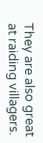They are also great at raiding villagers.